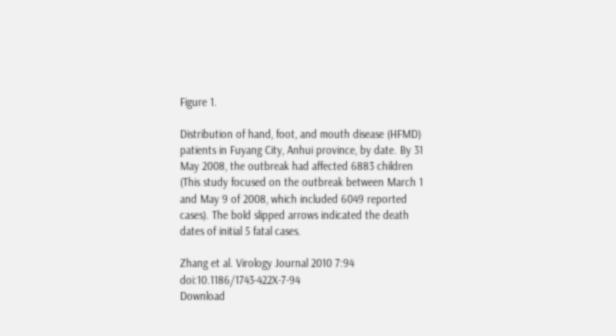Figure 1.

Distribution of hand, foot, and mouth disease (HFMD) patients in Fuyang City, Anhui province, by date. By 31 May 2008, the outbreak had affected 6883 children (This study focused on the outbreak between March 1 and May 9 of 2008, which included 6049 reported cases). The bold slipped arrows indicated the death dates of initial 5 fatal cases.

Zhang et al. Virology Journal 2010 7:94   doi:10.1186/1743-422X-7-94
Download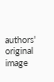authors' original image